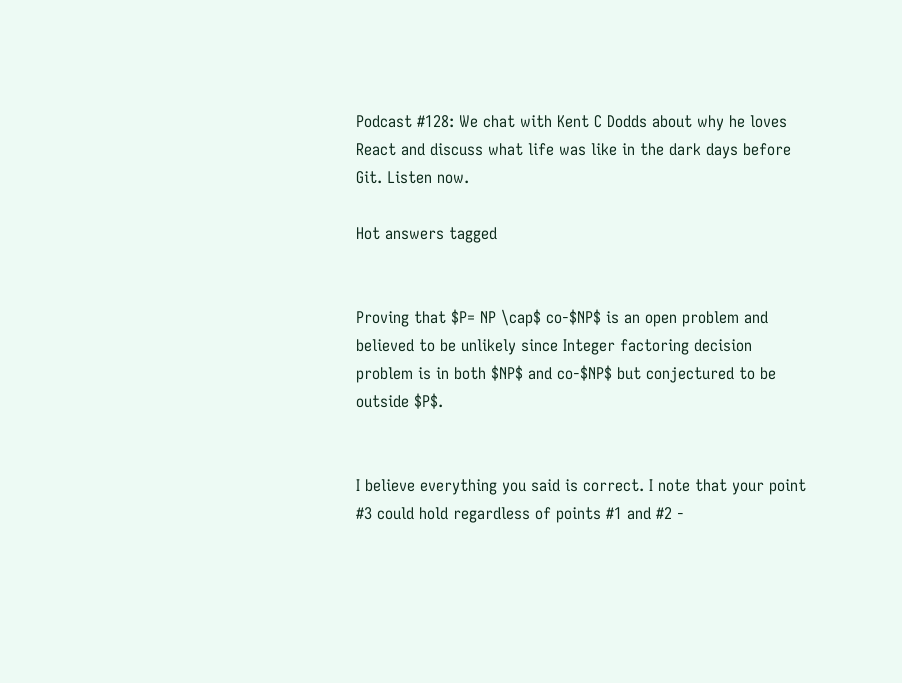Podcast #128: We chat with Kent C Dodds about why he loves React and discuss what life was like in the dark days before Git. Listen now.

Hot answers tagged


Proving that $P= NP \cap$ co-$NP$ is an open problem and believed to be unlikely since Integer factoring decision problem is in both $NP$ and co-$NP$ but conjectured to be outside $P$.


I believe everything you said is correct. I note that your point #3 could hold regardless of points #1 and #2 -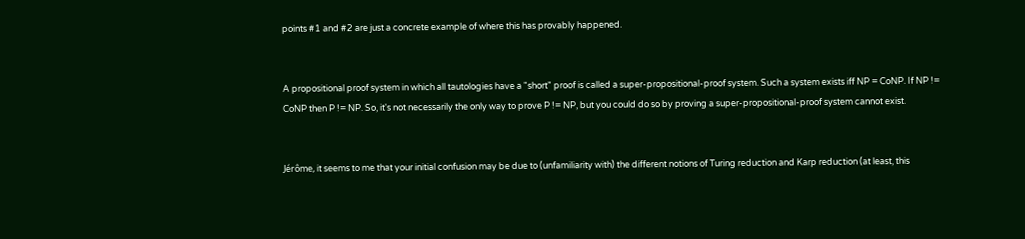points #1 and #2 are just a concrete example of where this has provably happened.


A propositional proof system in which all tautologies have a "short" proof is called a super-propositional-proof system. Such a system exists iff NP = CoNP. If NP != CoNP then P != NP. So, it's not necessarily the only way to prove P != NP, but you could do so by proving a super-propositional-proof system cannot exist.


Jérôme, it seems to me that your initial confusion may be due to (unfamiliarity with) the different notions of Turing reduction and Karp reduction (at least, this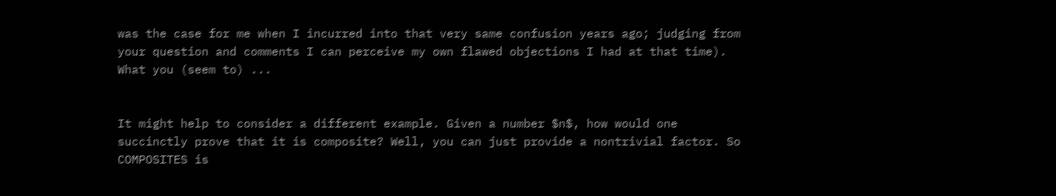was the case for me when I incurred into that very same confusion years ago; judging from your question and comments I can perceive my own flawed objections I had at that time). What you (seem to) ...


It might help to consider a different example. Given a number $n$, how would one succinctly prove that it is composite? Well, you can just provide a nontrivial factor. So COMPOSITES is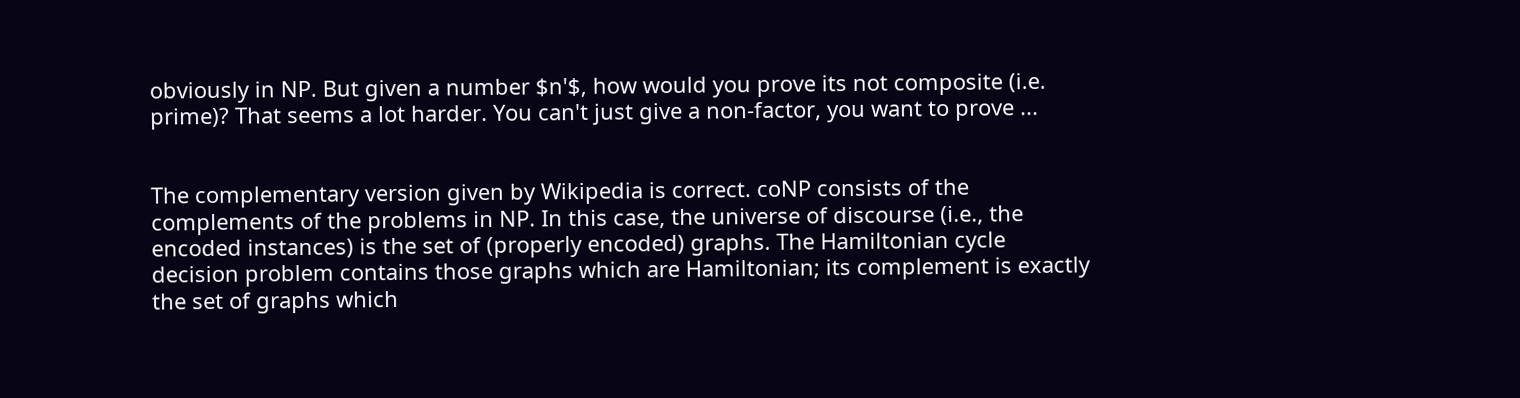obviously in NP. But given a number $n'$, how would you prove its not composite (i.e. prime)? That seems a lot harder. You can't just give a non-factor, you want to prove ...


The complementary version given by Wikipedia is correct. coNP consists of the complements of the problems in NP. In this case, the universe of discourse (i.e., the encoded instances) is the set of (properly encoded) graphs. The Hamiltonian cycle decision problem contains those graphs which are Hamiltonian; its complement is exactly the set of graphs which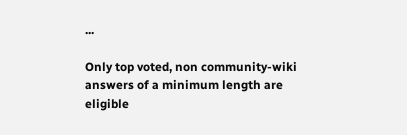...

Only top voted, non community-wiki answers of a minimum length are eligible